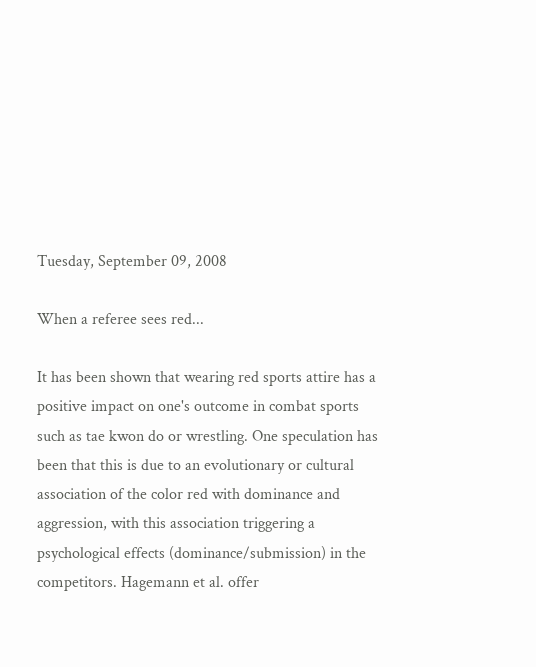Tuesday, September 09, 2008

When a referee sees red...

It has been shown that wearing red sports attire has a positive impact on one's outcome in combat sports such as tae kwon do or wrestling. One speculation has been that this is due to an evolutionary or cultural association of the color red with dominance and aggression, with this association triggering a psychological effects (dominance/submission) in the competitors. Hagemann et al. offer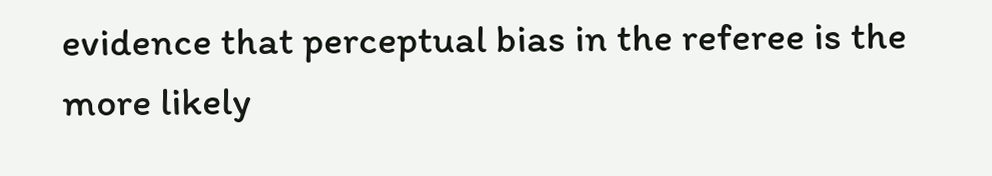evidence that perceptual bias in the referee is the more likely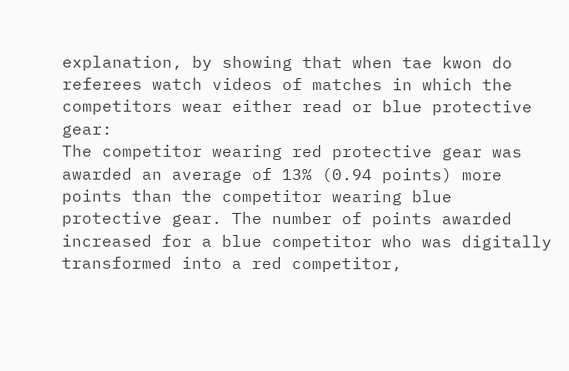explanation, by showing that when tae kwon do referees watch videos of matches in which the competitors wear either read or blue protective gear:
The competitor wearing red protective gear was awarded an average of 13% (0.94 points) more points than the competitor wearing blue protective gear. The number of points awarded increased for a blue competitor who was digitally transformed into a red competitor,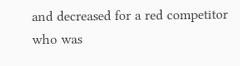and decreased for a red competitor who was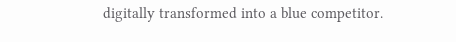digitally transformed into a blue competitor.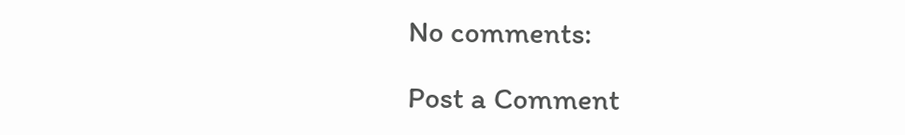No comments:

Post a Comment